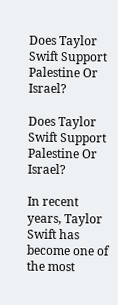Does Taylor Swift Support Palestine Or Israel?

Does Taylor Swift Support Palestine Or Israel?

In recent years, Taylor Swift has become one of the most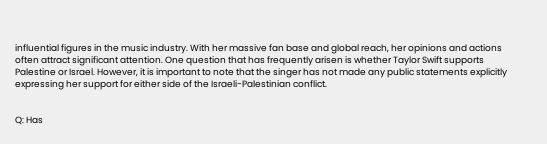influential figures in the music industry. With her massive fan base and global reach, her opinions and actions often attract significant attention. One question that has frequently arisen is whether Taylor Swift supports Palestine or Israel. However, it is important to note that the singer has not made any public statements explicitly expressing her support for either side of the Israeli-Palestinian conflict.


Q: Has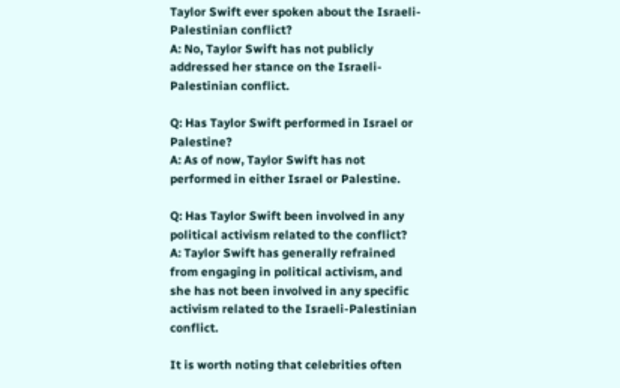Taylor Swift ever spoken about the Israeli-Palestinian conflict?
A: No, Taylor Swift has not publicly addressed her stance on the Israeli-Palestinian conflict.

Q: Has Taylor Swift performed in Israel or Palestine?
A: As of now, Taylor Swift has not performed in either Israel or Palestine.

Q: Has Taylor Swift been involved in any political activism related to the conflict?
A: Taylor Swift has generally refrained from engaging in political activism, and she has not been involved in any specific activism related to the Israeli-Palestinian conflict.

It is worth noting that celebrities often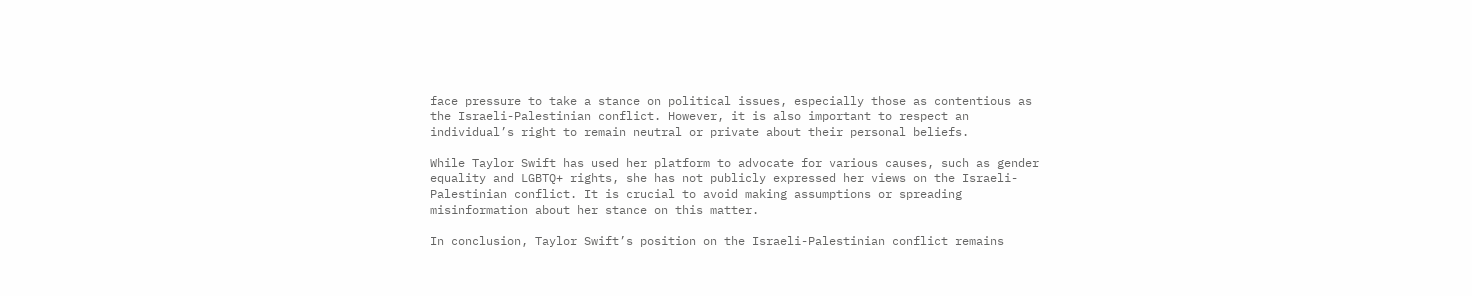face pressure to take a stance on political issues, especially those as contentious as the Israeli-Palestinian conflict. However, it is also important to respect an individual’s right to remain neutral or private about their personal beliefs.

While Taylor Swift has used her platform to advocate for various causes, such as gender equality and LGBTQ+ rights, she has not publicly expressed her views on the Israeli-Palestinian conflict. It is crucial to avoid making assumptions or spreading misinformation about her stance on this matter.

In conclusion, Taylor Swift’s position on the Israeli-Palestinian conflict remains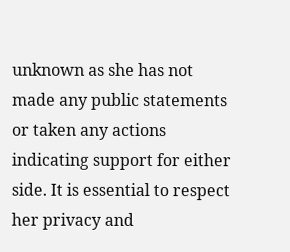unknown as she has not made any public statements or taken any actions indicating support for either side. It is essential to respect her privacy and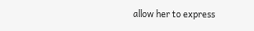allow her to express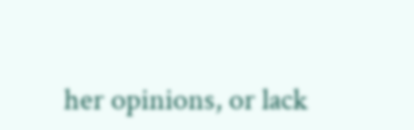her opinions, or lack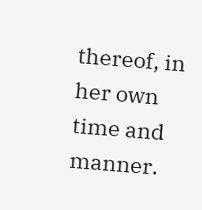thereof, in her own time and manner.